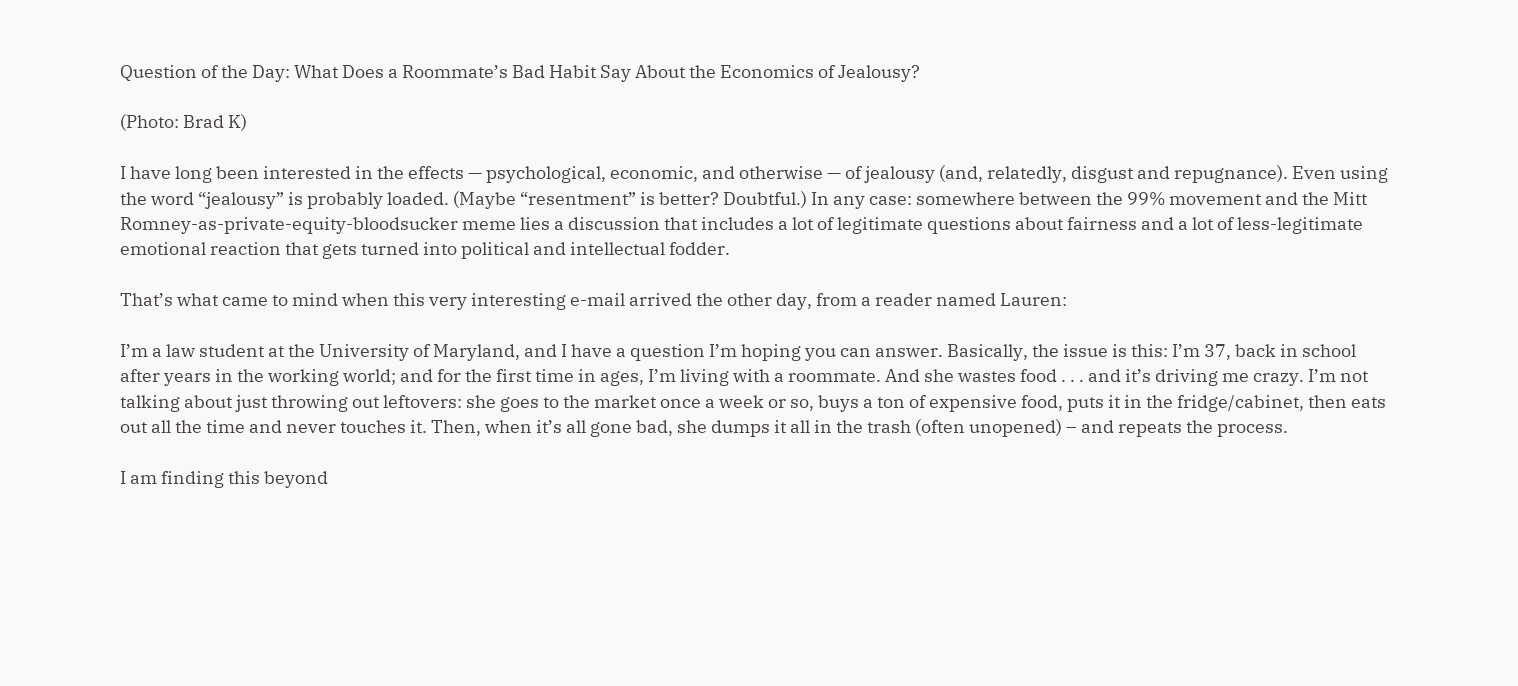Question of the Day: What Does a Roommate’s Bad Habit Say About the Economics of Jealousy?

(Photo: Brad K)

I have long been interested in the effects — psychological, economic, and otherwise — of jealousy (and, relatedly, disgust and repugnance). Even using the word “jealousy” is probably loaded. (Maybe “resentment” is better? Doubtful.) In any case: somewhere between the 99% movement and the Mitt Romney-as-private-equity-bloodsucker meme lies a discussion that includes a lot of legitimate questions about fairness and a lot of less-legitimate emotional reaction that gets turned into political and intellectual fodder.

That’s what came to mind when this very interesting e-mail arrived the other day, from a reader named Lauren:

I’m a law student at the University of Maryland, and I have a question I’m hoping you can answer. Basically, the issue is this: I’m 37, back in school after years in the working world; and for the first time in ages, I’m living with a roommate. And she wastes food . . . and it’s driving me crazy. I’m not talking about just throwing out leftovers: she goes to the market once a week or so, buys a ton of expensive food, puts it in the fridge/cabinet, then eats out all the time and never touches it. Then, when it’s all gone bad, she dumps it all in the trash (often unopened) – and repeats the process.

I am finding this beyond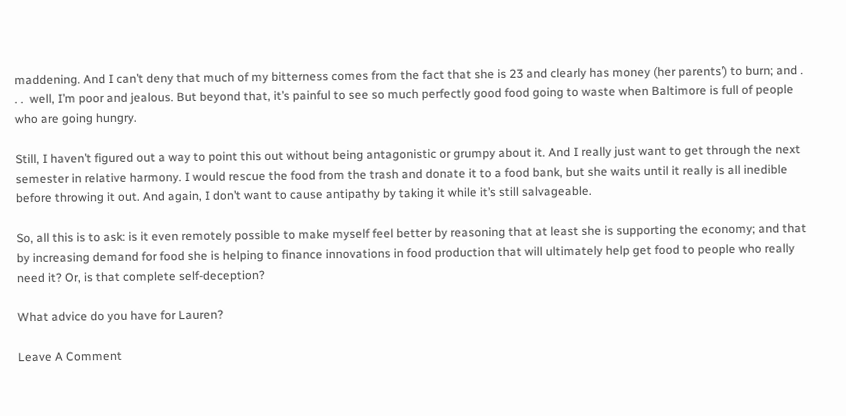maddening. And I can’t deny that much of my bitterness comes from the fact that she is 23 and clearly has money (her parents’) to burn; and . . .  well, I’m poor and jealous. But beyond that, it’s painful to see so much perfectly good food going to waste when Baltimore is full of people who are going hungry.

Still, I haven’t figured out a way to point this out without being antagonistic or grumpy about it. And I really just want to get through the next semester in relative harmony. I would rescue the food from the trash and donate it to a food bank, but she waits until it really is all inedible before throwing it out. And again, I don’t want to cause antipathy by taking it while it’s still salvageable.

So, all this is to ask: is it even remotely possible to make myself feel better by reasoning that at least she is supporting the economy; and that by increasing demand for food she is helping to finance innovations in food production that will ultimately help get food to people who really need it? Or, is that complete self-deception?

What advice do you have for Lauren?

Leave A Comment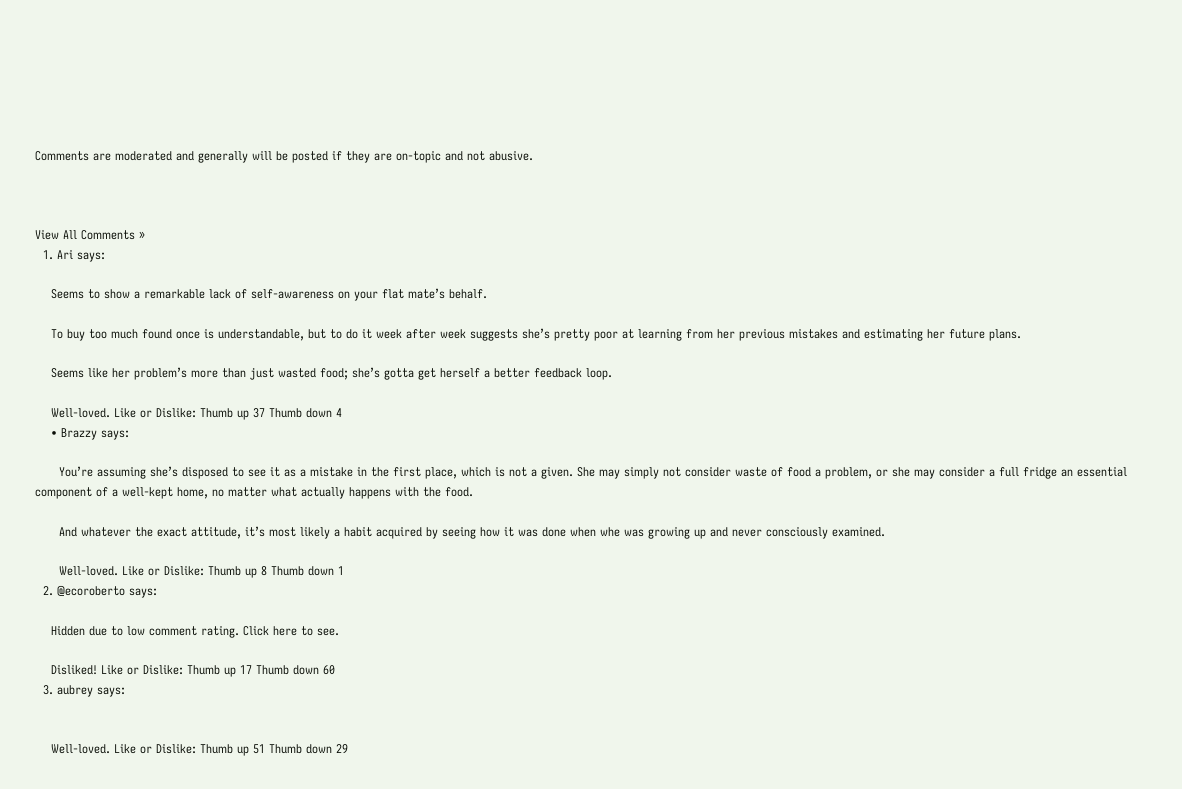Comments are moderated and generally will be posted if they are on-topic and not abusive.



View All Comments »
  1. Ari says:

    Seems to show a remarkable lack of self-awareness on your flat mate’s behalf.

    To buy too much found once is understandable, but to do it week after week suggests she’s pretty poor at learning from her previous mistakes and estimating her future plans.

    Seems like her problem’s more than just wasted food; she’s gotta get herself a better feedback loop.

    Well-loved. Like or Dislike: Thumb up 37 Thumb down 4
    • Brazzy says:

      You’re assuming she’s disposed to see it as a mistake in the first place, which is not a given. She may simply not consider waste of food a problem, or she may consider a full fridge an essential component of a well-kept home, no matter what actually happens with the food.

      And whatever the exact attitude, it’s most likely a habit acquired by seeing how it was done when whe was growing up and never consciously examined.

      Well-loved. Like or Dislike: Thumb up 8 Thumb down 1
  2. @ecoroberto says:

    Hidden due to low comment rating. Click here to see.

    Disliked! Like or Dislike: Thumb up 17 Thumb down 60
  3. aubrey says:


    Well-loved. Like or Dislike: Thumb up 51 Thumb down 29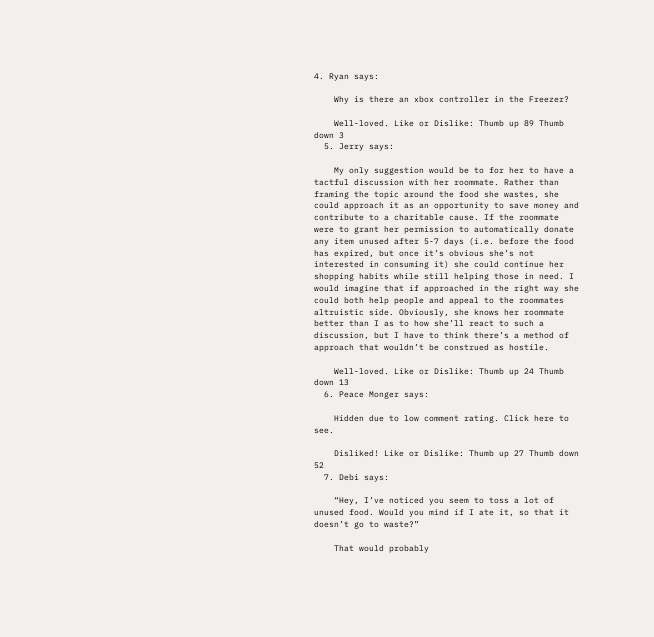4. Ryan says:

    Why is there an xbox controller in the Freezer?

    Well-loved. Like or Dislike: Thumb up 89 Thumb down 3
  5. Jerry says:

    My only suggestion would be to for her to have a tactful discussion with her roommate. Rather than framing the topic around the food she wastes, she could approach it as an opportunity to save money and contribute to a charitable cause. If the roommate were to grant her permission to automatically donate any item unused after 5-7 days (i.e. before the food has expired, but once it’s obvious she’s not interested in consuming it) she could continue her shopping habits while still helping those in need. I would imagine that if approached in the right way she could both help people and appeal to the roommates altruistic side. Obviously, she knows her roommate better than I as to how she’ll react to such a discussion, but I have to think there’s a method of approach that wouldn’t be construed as hostile.

    Well-loved. Like or Dislike: Thumb up 24 Thumb down 13
  6. Peace Monger says:

    Hidden due to low comment rating. Click here to see.

    Disliked! Like or Dislike: Thumb up 27 Thumb down 52
  7. Debi says:

    “Hey, I’ve noticed you seem to toss a lot of unused food. Would you mind if I ate it, so that it doesn’t go to waste?”

    That would probably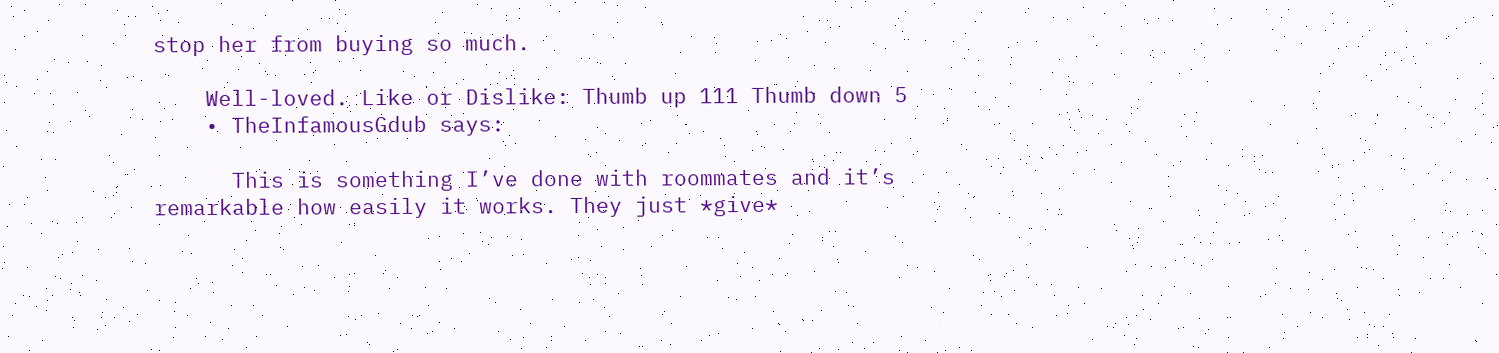stop her from buying so much.

    Well-loved. Like or Dislike: Thumb up 111 Thumb down 5
    • TheInfamousGdub says:

      This is something I’ve done with roommates and it’s remarkable how easily it works. They just *give*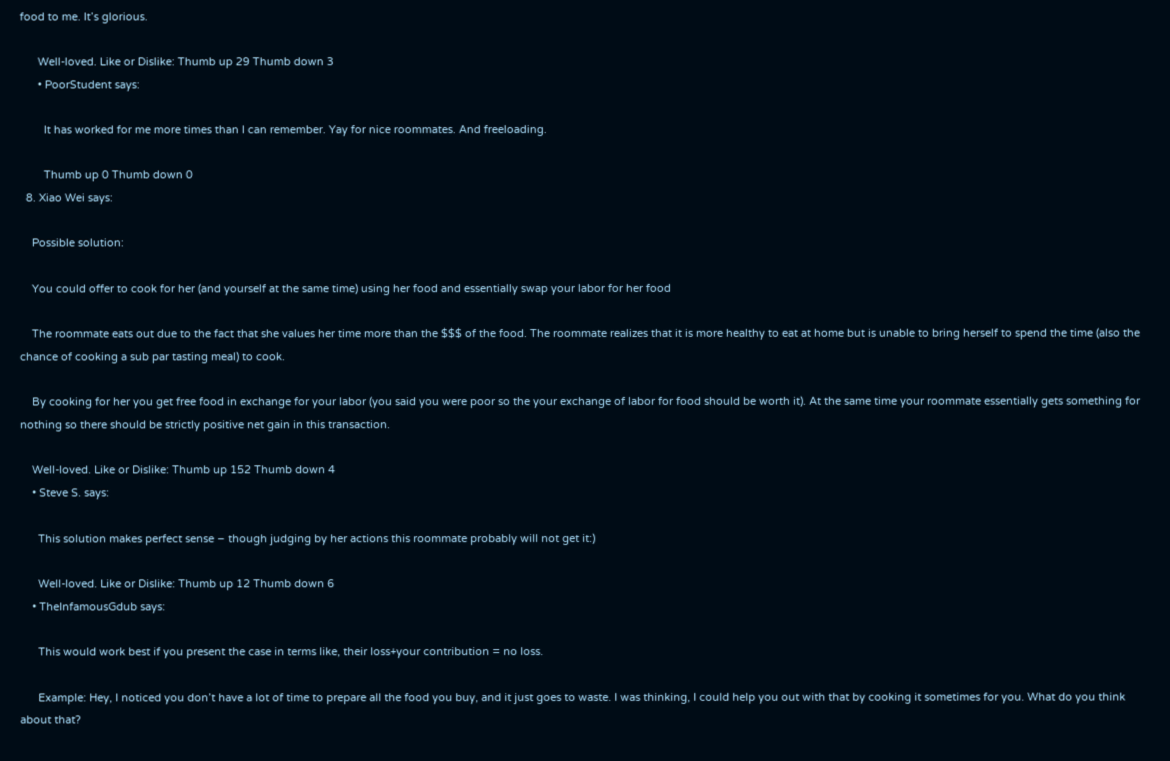food to me. It’s glorious.

      Well-loved. Like or Dislike: Thumb up 29 Thumb down 3
      • PoorStudent says:

        It has worked for me more times than I can remember. Yay for nice roommates. And freeloading.

        Thumb up 0 Thumb down 0
  8. Xiao Wei says:

    Possible solution:

    You could offer to cook for her (and yourself at the same time) using her food and essentially swap your labor for her food

    The roommate eats out due to the fact that she values her time more than the $$$ of the food. The roommate realizes that it is more healthy to eat at home but is unable to bring herself to spend the time (also the chance of cooking a sub par tasting meal) to cook.

    By cooking for her you get free food in exchange for your labor (you said you were poor so the your exchange of labor for food should be worth it). At the same time your roommate essentially gets something for nothing so there should be strictly positive net gain in this transaction.

    Well-loved. Like or Dislike: Thumb up 152 Thumb down 4
    • Steve S. says:

      This solution makes perfect sense – though judging by her actions this roommate probably will not get it:)

      Well-loved. Like or Dislike: Thumb up 12 Thumb down 6
    • TheInfamousGdub says:

      This would work best if you present the case in terms like, their loss+your contribution = no loss.

      Example: Hey, I noticed you don’t have a lot of time to prepare all the food you buy, and it just goes to waste. I was thinking, I could help you out with that by cooking it sometimes for you. What do you think about that?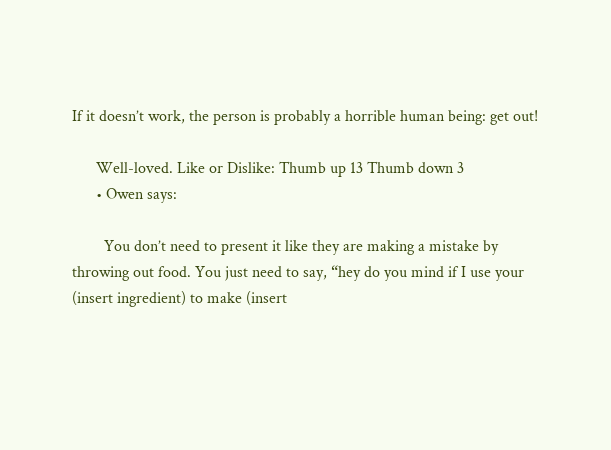If it doesn’t work, the person is probably a horrible human being: get out!

      Well-loved. Like or Dislike: Thumb up 13 Thumb down 3
      • Owen says:

        You don’t need to present it like they are making a mistake by throwing out food. You just need to say, “hey do you mind if I use your (insert ingredient) to make (insert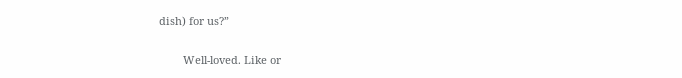dish) for us?”

        Well-loved. Like or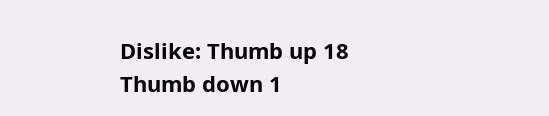Dislike: Thumb up 18 Thumb down 1